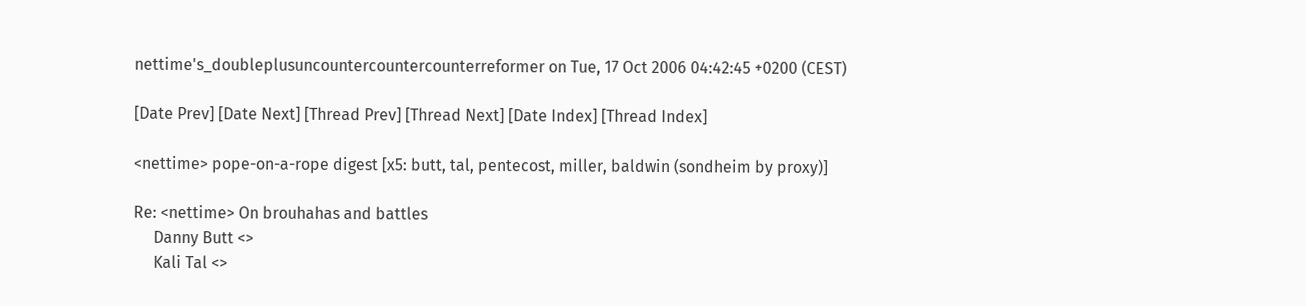nettime's_doubleplusuncountercountercounterreformer on Tue, 17 Oct 2006 04:42:45 +0200 (CEST)

[Date Prev] [Date Next] [Thread Prev] [Thread Next] [Date Index] [Thread Index]

<nettime> pope-on-a-rope digest [x5: butt, tal, pentecost, miller, baldwin (sondheim by proxy)]

Re: <nettime> On brouhahas and battles
     Danny Butt <>
     Kali Tal <>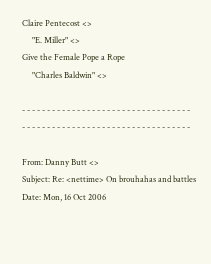Claire Pentecost <>
     "E. Miller" <>
Give the Female Pope a Rope
     "Charles Baldwin" <>

- - - - - - - - - - - - - - - - - - - - - - - - - - - - - - - - - -
- - - - - - - - - - - - - - - - - - - - - - - - - - - - - - - - - -

From: Danny Butt <>
Subject: Re: <nettime> On brouhahas and battles
Date: Mon, 16 Oct 2006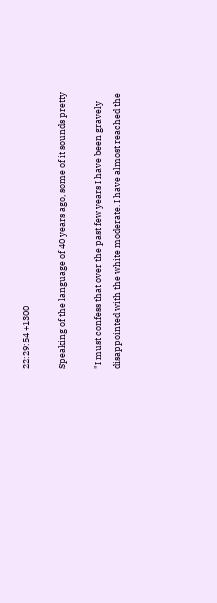22:29:54 +1300

Speaking of the language of 40 years ago, some of it sounds pretty

"I must confess that over the past few years I have been gravely
disappointed with the white moderate. I have almost reached the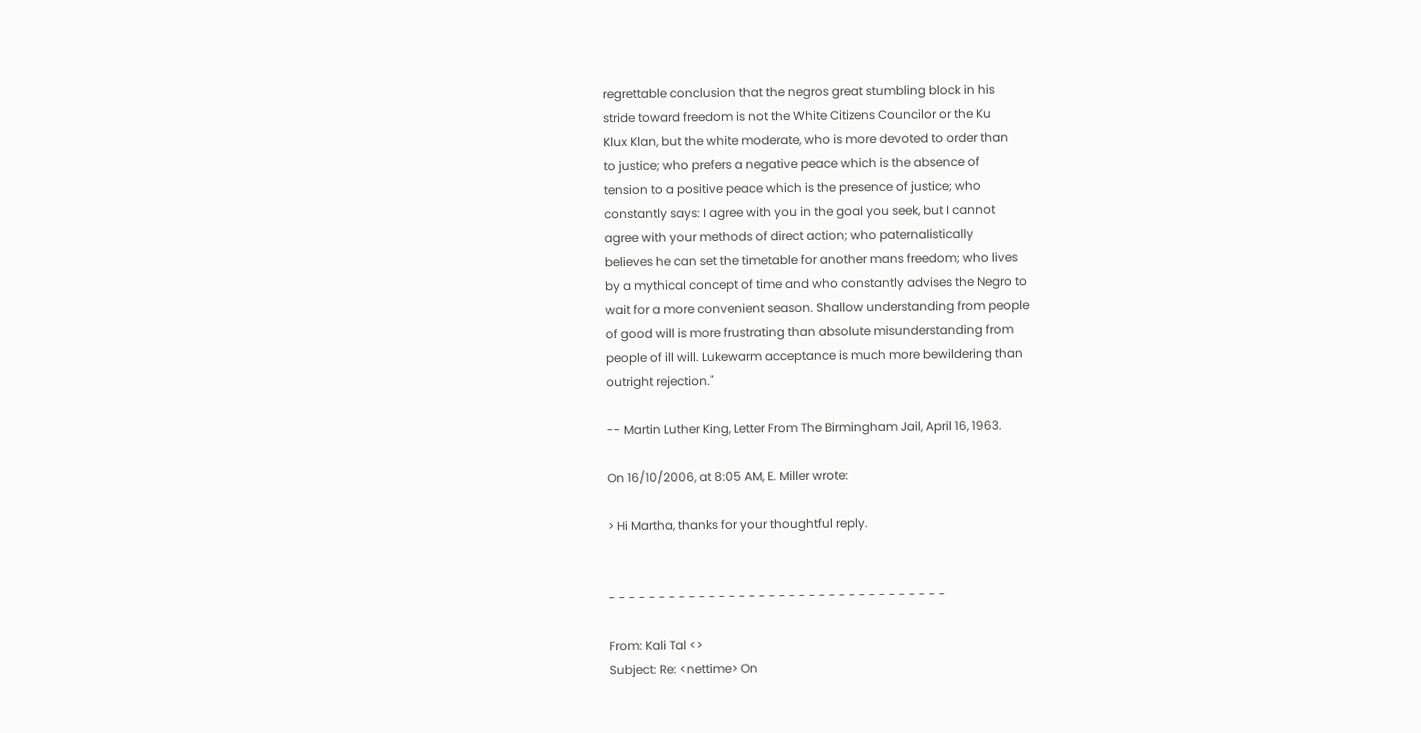regrettable conclusion that the negros great stumbling block in his
stride toward freedom is not the White Citizens Councilor or the Ku
Klux Klan, but the white moderate, who is more devoted to order than
to justice; who prefers a negative peace which is the absence of
tension to a positive peace which is the presence of justice; who
constantly says: I agree with you in the goal you seek, but I cannot
agree with your methods of direct action; who paternalistically
believes he can set the timetable for another mans freedom; who lives
by a mythical concept of time and who constantly advises the Negro to
wait for a more convenient season. Shallow understanding from people
of good will is more frustrating than absolute misunderstanding from
people of ill will. Lukewarm acceptance is much more bewildering than
outright rejection."

-- Martin Luther King, Letter From The Birmingham Jail, April 16, 1963.

On 16/10/2006, at 8:05 AM, E. Miller wrote:

> Hi Martha, thanks for your thoughtful reply.


- - - - - - - - - - - - - - - - - - - - - - - - - - - - - - - - - -

From: Kali Tal <>
Subject: Re: <nettime> On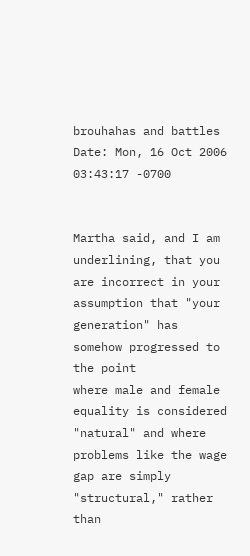brouhahas and battles
Date: Mon, 16 Oct 2006 03:43:17 -0700


Martha said, and I am underlining, that you are incorrect in your
assumption that "your generation" has somehow progressed to the point
where male and female equality is considered "natural" and where
problems like the wage gap are simply "structural," rather than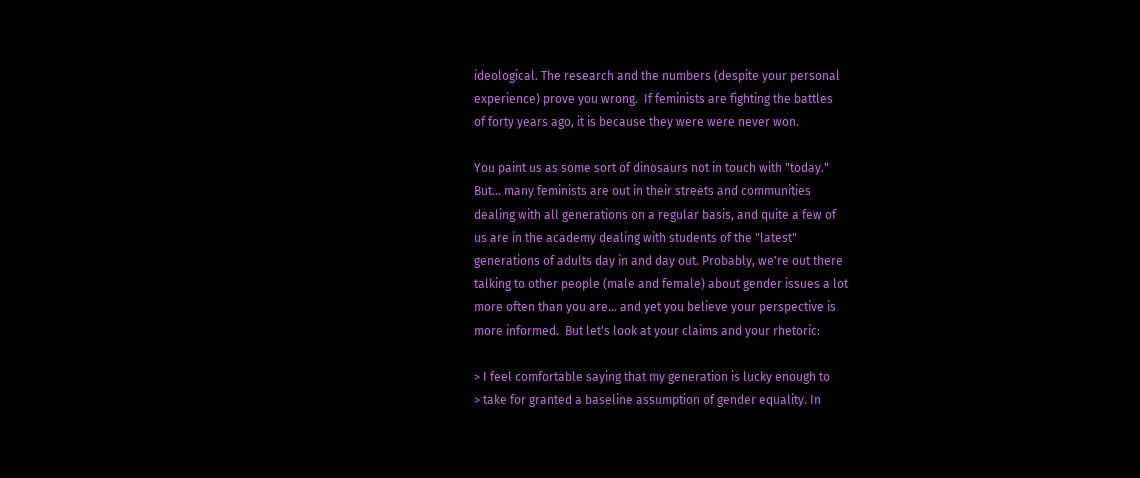ideological. The research and the numbers (despite your personal
experience) prove you wrong.  If feminists are fighting the battles
of forty years ago, it is because they were were never won.

You paint us as some sort of dinosaurs not in touch with "today."
But... many feminists are out in their streets and communities
dealing with all generations on a regular basis, and quite a few of
us are in the academy dealing with students of the "latest"
generations of adults day in and day out. Probably, we're out there
talking to other people (male and female) about gender issues a lot
more often than you are... and yet you believe your perspective is
more informed.  But let's look at your claims and your rhetoric:

> I feel comfortable saying that my generation is lucky enough to
> take for granted a baseline assumption of gender equality. In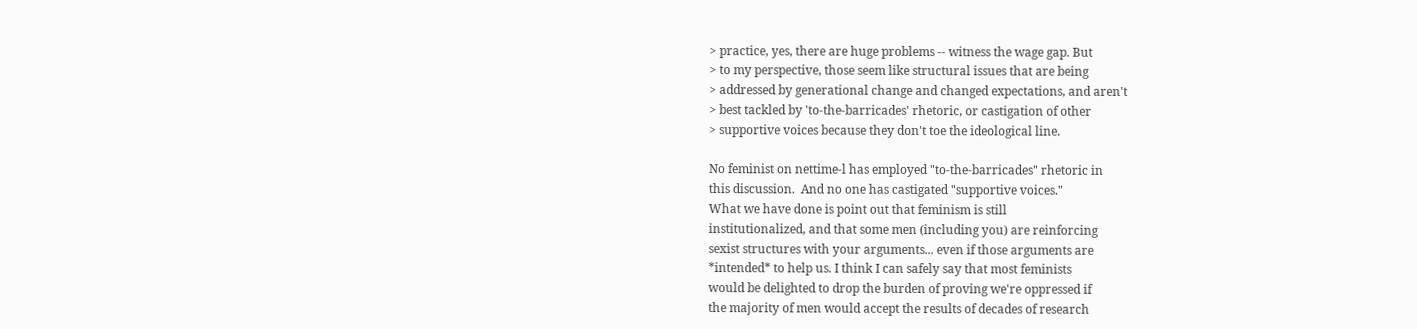> practice, yes, there are huge problems -- witness the wage gap. But
> to my perspective, those seem like structural issues that are being
> addressed by generational change and changed expectations, and aren't
> best tackled by 'to-the-barricades' rhetoric, or castigation of other
> supportive voices because they don't toe the ideological line.

No feminist on nettime-l has employed "to-the-barricades" rhetoric in
this discussion.  And no one has castigated "supportive voices."
What we have done is point out that feminism is still
institutionalized, and that some men (including you) are reinforcing
sexist structures with your arguments... even if those arguments are
*intended* to help us. I think I can safely say that most feminists
would be delighted to drop the burden of proving we're oppressed if
the majority of men would accept the results of decades of research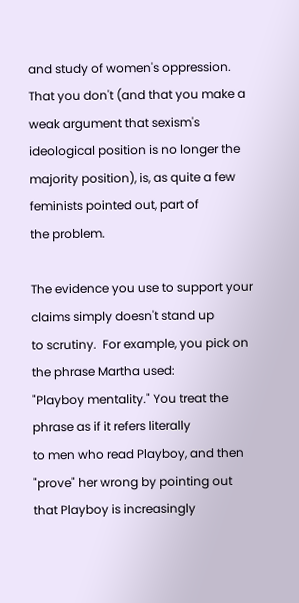and study of women's oppression. That you don't (and that you make a
weak argument that sexism's ideological position is no longer the
majority position), is, as quite a few feminists pointed out, part of
the problem.

The evidence you use to support your claims simply doesn't stand up
to scrutiny.  For example, you pick on the phrase Martha used:
"Playboy mentality." You treat the phrase as if it refers literally
to men who read Playboy, and then "prove" her wrong by pointing out
that Playboy is increasingly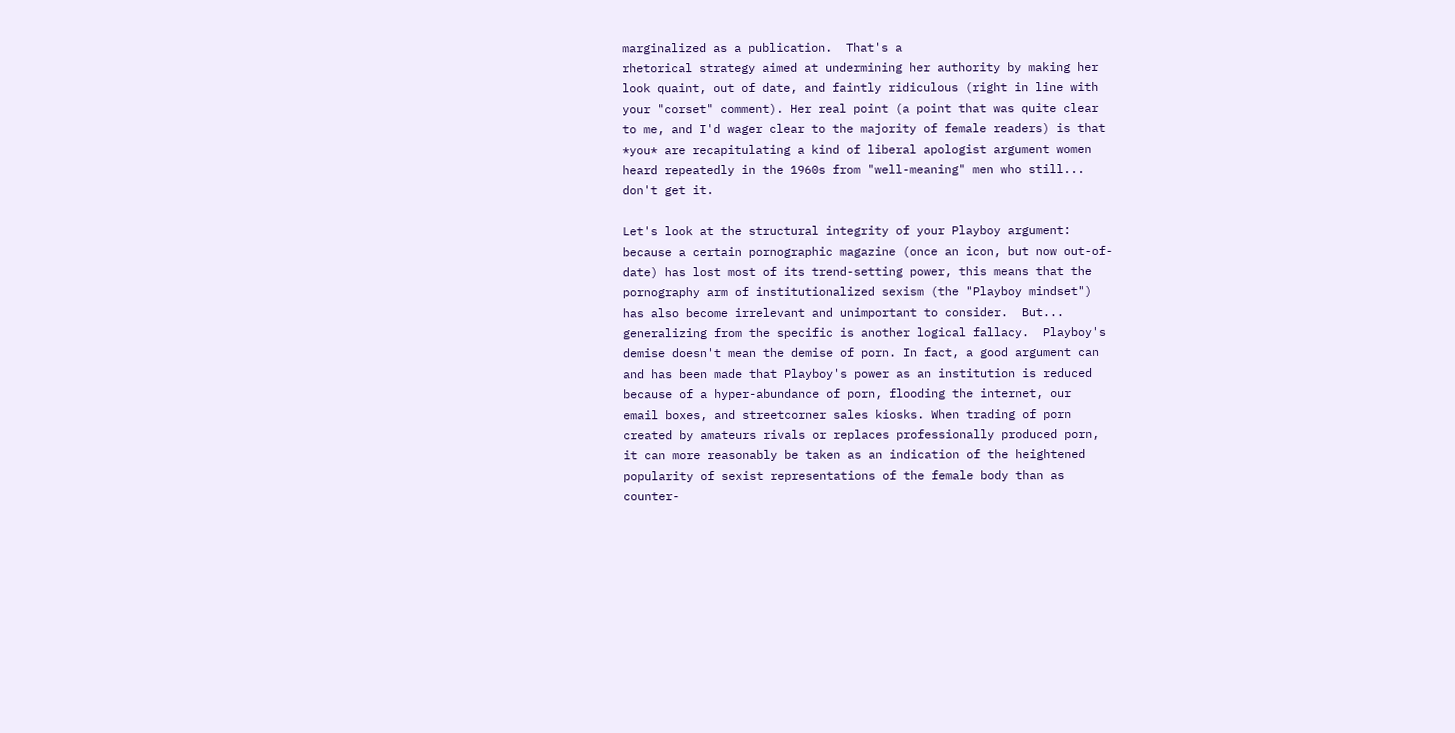marginalized as a publication.  That's a
rhetorical strategy aimed at undermining her authority by making her
look quaint, out of date, and faintly ridiculous (right in line with
your "corset" comment). Her real point (a point that was quite clear
to me, and I'd wager clear to the majority of female readers) is that
*you* are recapitulating a kind of liberal apologist argument women
heard repeatedly in the 1960s from "well-meaning" men who still...
don't get it.

Let's look at the structural integrity of your Playboy argument:
because a certain pornographic magazine (once an icon, but now out-of-
date) has lost most of its trend-setting power, this means that the
pornography arm of institutionalized sexism (the "Playboy mindset")
has also become irrelevant and unimportant to consider.  But...
generalizing from the specific is another logical fallacy.  Playboy's
demise doesn't mean the demise of porn. In fact, a good argument can
and has been made that Playboy's power as an institution is reduced
because of a hyper-abundance of porn, flooding the internet, our
email boxes, and streetcorner sales kiosks. When trading of porn
created by amateurs rivals or replaces professionally produced porn,
it can more reasonably be taken as an indication of the heightened
popularity of sexist representations of the female body than as
counter-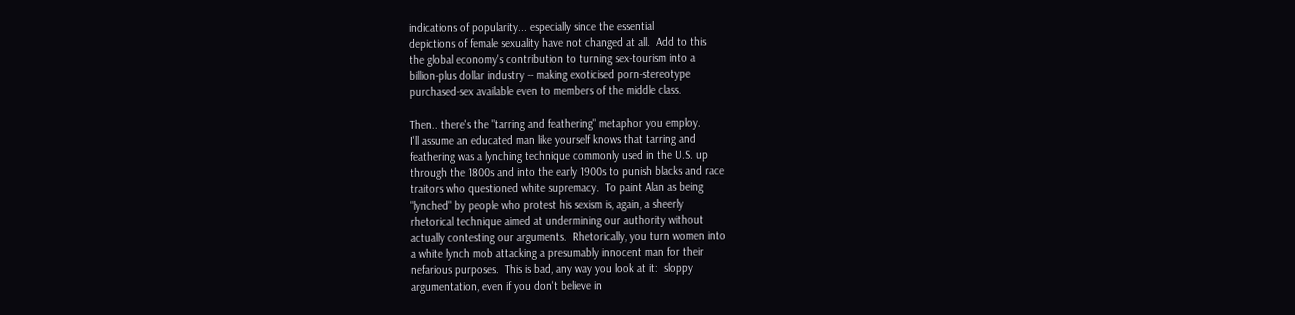indications of popularity... especially since the essential
depictions of female sexuality have not changed at all.  Add to this
the global economy's contribution to turning sex-tourism into a
billion-plus dollar industry -- making exoticised porn-stereotype
purchased-sex available even to members of the middle class.

Then.. there's the "tarring and feathering" metaphor you employ.
I'll assume an educated man like yourself knows that tarring and
feathering was a lynching technique commonly used in the U.S. up
through the 1800s and into the early 1900s to punish blacks and race
traitors who questioned white supremacy.  To paint Alan as being
"lynched" by people who protest his sexism is, again, a sheerly
rhetorical technique aimed at undermining our authority without
actually contesting our arguments.  Rhetorically, you turn women into
a white lynch mob attacking a presumably innocent man for their
nefarious purposes.  This is bad, any way you look at it:  sloppy
argumentation, even if you don't believe in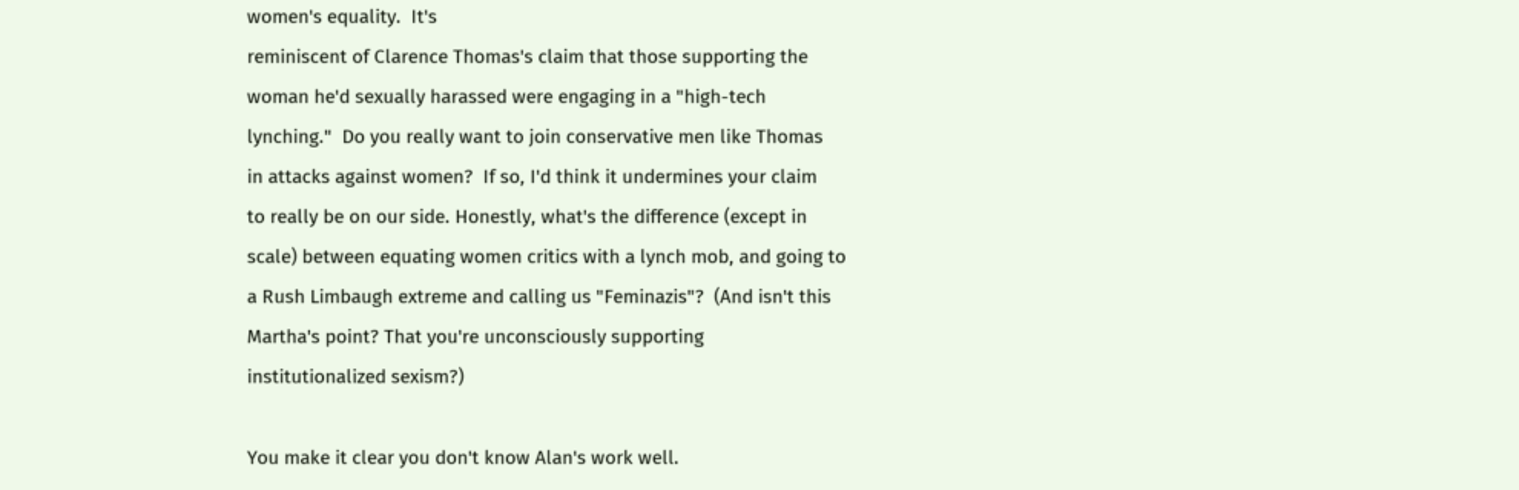women's equality.  It's
reminiscent of Clarence Thomas's claim that those supporting the
woman he'd sexually harassed were engaging in a "high-tech
lynching."  Do you really want to join conservative men like Thomas
in attacks against women?  If so, I'd think it undermines your claim
to really be on our side. Honestly, what's the difference (except in
scale) between equating women critics with a lynch mob, and going to
a Rush Limbaugh extreme and calling us "Feminazis"?  (And isn't this
Martha's point? That you're unconsciously supporting
institutionalized sexism?)

You make it clear you don't know Alan's work well.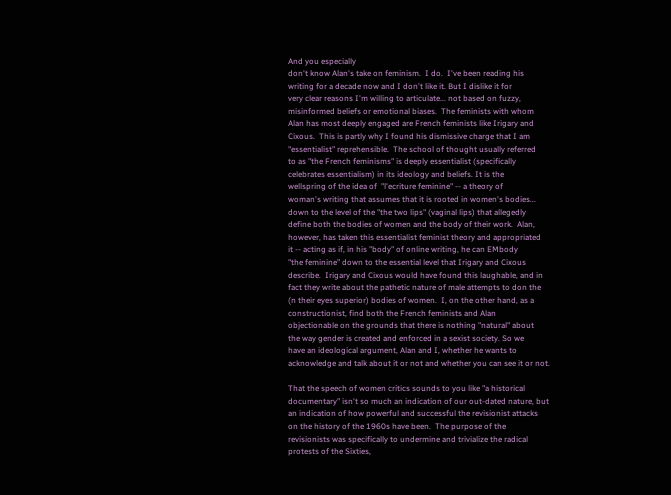And you especially
don't know Alan's take on feminism.  I do.  I've been reading his
writing for a decade now and I don't like it. But I dislike it for
very clear reasons I'm willing to articulate... not based on fuzzy,
misinformed beliefs or emotional biases.  The feminists with whom
Alan has most deeply engaged are French feminists like Irigary and
Cixous.  This is partly why I found his dismissive charge that I am
"essentialist" reprehensible.  The school of thought usually referred
to as "the French feminisms" is deeply essentialist (specifically
celebrates essentialism) in its ideology and beliefs. It is the
wellspring of the idea of  "l'ecriture feminine" -- a theory of
woman's writing that assumes that it is rooted in women's bodies...
down to the level of the "the two lips" (vaginal lips) that allegedly
define both the bodies of women and the body of their work.  Alan,
however, has taken this essentialist feminist theory and appropriated
it -- acting as if, in his "body" of online writing, he can EMbody
"the feminine" down to the essential level that Irigary and Cixous
describe.  Irigary and Cixous would have found this laughable, and in
fact they write about the pathetic nature of male attempts to don the
(n their eyes superior) bodies of women.  I, on the other hand, as a
constructionist, find both the French feminists and Alan
objectionable on the grounds that there is nothing "natural" about
the way gender is created and enforced in a sexist society. So we
have an ideological argument, Alan and I, whether he wants to
acknowledge and talk about it or not and whether you can see it or not.

That the speech of women critics sounds to you like "a historical
documentary" isn't so much an indication of our out-dated nature, but
an indication of how powerful and successful the revisionist attacks
on the history of the 1960s have been.  The purpose of the
revisionists was specifically to undermine and trivialize the radical
protests of the Sixties,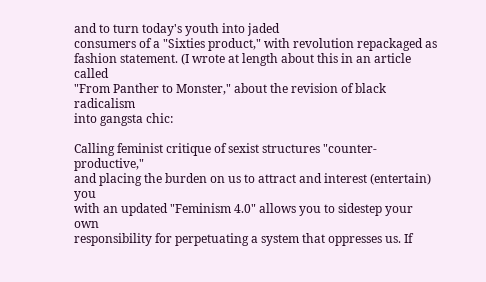and to turn today's youth into jaded
consumers of a "Sixties product," with revolution repackaged as
fashion statement. (I wrote at length about this in an article called
"From Panther to Monster," about the revision of black radicalism
into gangsta chic:

Calling feminist critique of sexist structures "counter-productive,"
and placing the burden on us to attract and interest (entertain) you
with an updated "Feminism 4.0" allows you to sidestep your own
responsibility for perpetuating a system that oppresses us. If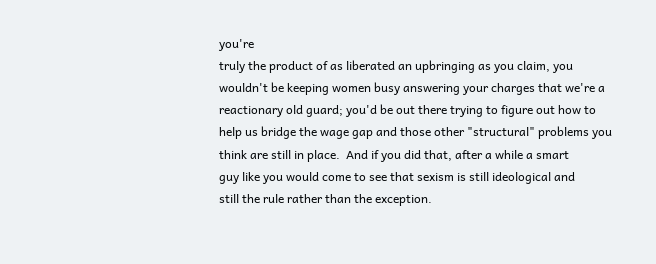you're
truly the product of as liberated an upbringing as you claim, you
wouldn't be keeping women busy answering your charges that we're a
reactionary old guard; you'd be out there trying to figure out how to
help us bridge the wage gap and those other "structural" problems you
think are still in place.  And if you did that, after a while a smart
guy like you would come to see that sexism is still ideological and
still the rule rather than the exception.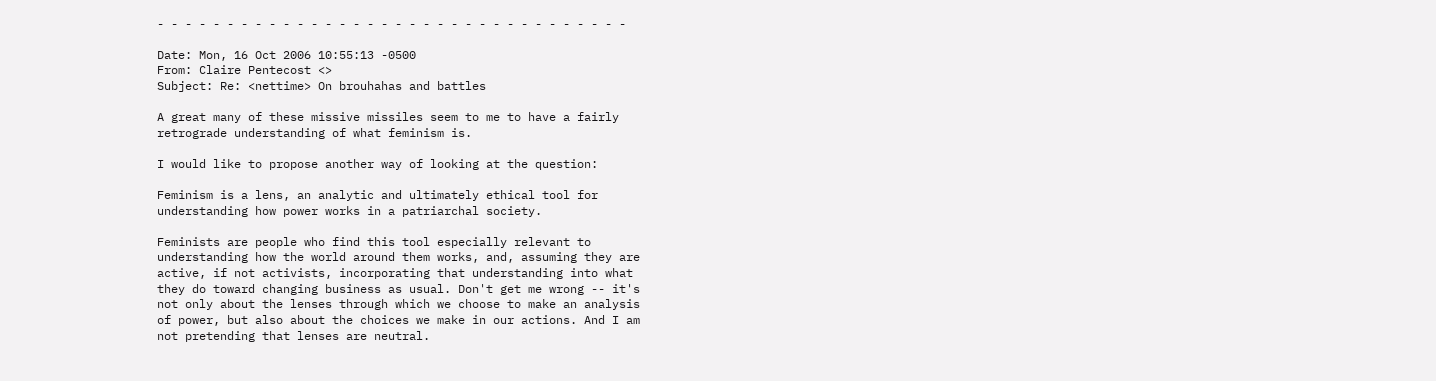- - - - - - - - - - - - - - - - - - - - - - - - - - - - - - - - - -

Date: Mon, 16 Oct 2006 10:55:13 -0500
From: Claire Pentecost <>
Subject: Re: <nettime> On brouhahas and battles

A great many of these missive missiles seem to me to have a fairly
retrograde understanding of what feminism is.

I would like to propose another way of looking at the question:

Feminism is a lens, an analytic and ultimately ethical tool for
understanding how power works in a patriarchal society.

Feminists are people who find this tool especially relevant to
understanding how the world around them works, and, assuming they are
active, if not activists, incorporating that understanding into what
they do toward changing business as usual. Don't get me wrong -- it's
not only about the lenses through which we choose to make an analysis
of power, but also about the choices we make in our actions. And I am
not pretending that lenses are neutral.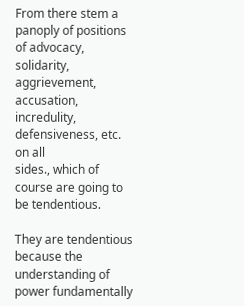From there stem a panoply of positions of advocacy, solidarity,
aggrievement, accusation, incredulity, defensiveness, etc. on all
sides., which of course are going to be tendentious.

They are tendentious because the understanding of power fundamentally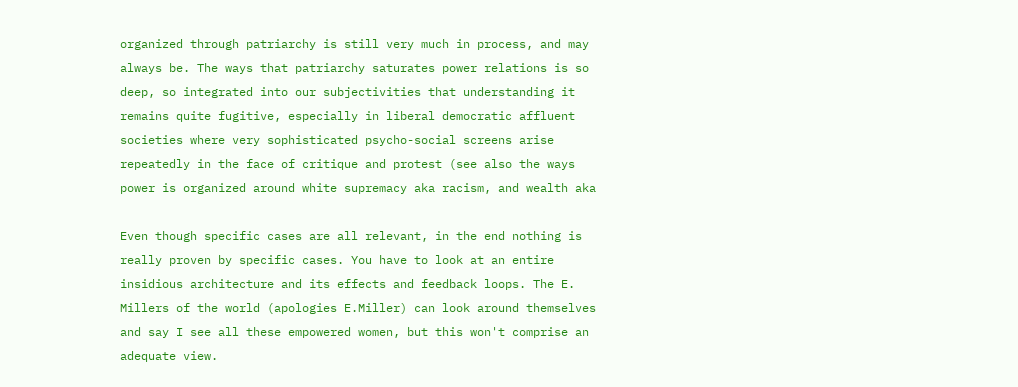organized through patriarchy is still very much in process, and may
always be. The ways that patriarchy saturates power relations is so
deep, so integrated into our subjectivities that understanding it
remains quite fugitive, especially in liberal democratic affluent
societies where very sophisticated psycho-social screens arise
repeatedly in the face of critique and protest (see also the ways
power is organized around white supremacy aka racism, and wealth aka

Even though specific cases are all relevant, in the end nothing is
really proven by specific cases. You have to look at an entire
insidious architecture and its effects and feedback loops. The E.
Millers of the world (apologies E.Miller) can look around themselves
and say I see all these empowered women, but this won't comprise an
adequate view.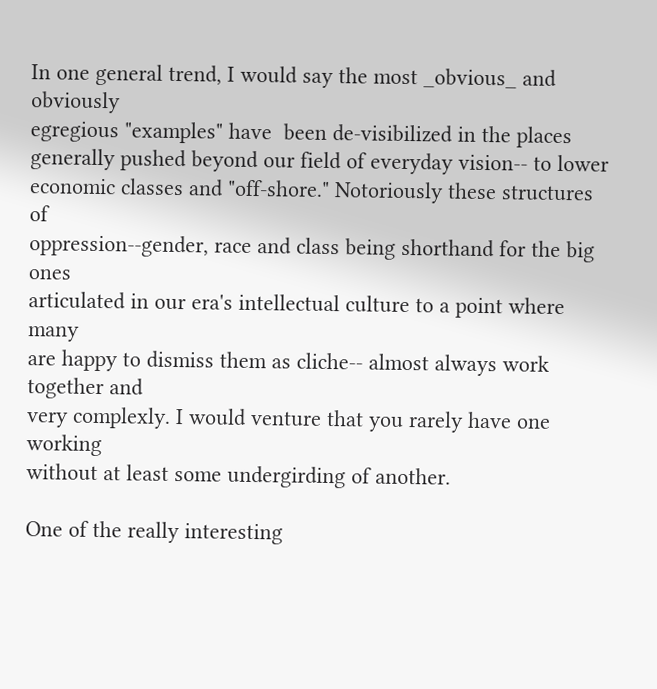In one general trend, I would say the most _obvious_ and obviously
egregious "examples" have  been de-visibilized in the places
generally pushed beyond our field of everyday vision-- to lower
economic classes and "off-shore." Notoriously these structures of
oppression--gender, race and class being shorthand for the big ones
articulated in our era's intellectual culture to a point where many
are happy to dismiss them as cliche-- almost always work together and
very complexly. I would venture that you rarely have one working
without at least some undergirding of another.

One of the really interesting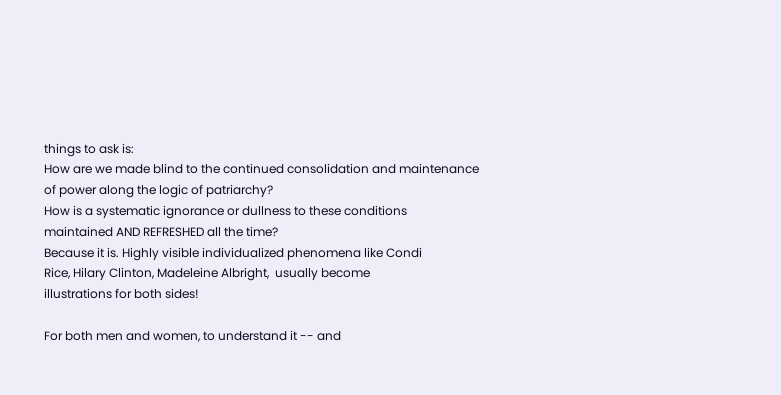things to ask is:
How are we made blind to the continued consolidation and maintenance
of power along the logic of patriarchy?
How is a systematic ignorance or dullness to these conditions
maintained AND REFRESHED all the time?
Because it is. Highly visible individualized phenomena like Condi
Rice, Hilary Clinton, Madeleine Albright,  usually become
illustrations for both sides!

For both men and women, to understand it -- and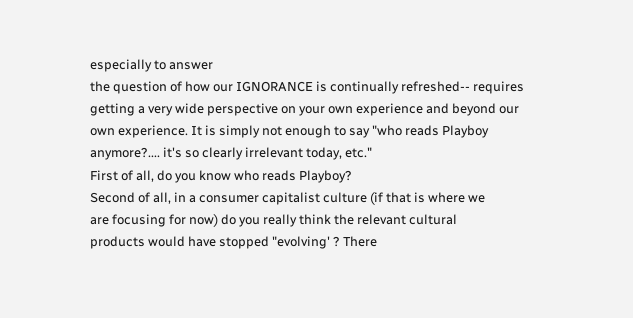especially to answer
the question of how our IGNORANCE is continually refreshed-- requires
getting a very wide perspective on your own experience and beyond our
own experience. It is simply not enough to say "who reads Playboy
anymore?.... it's so clearly irrelevant today, etc."
First of all, do you know who reads Playboy?
Second of all, in a consumer capitalist culture (if that is where we
are focusing for now) do you really think the relevant cultural
products would have stopped "evolving' ? There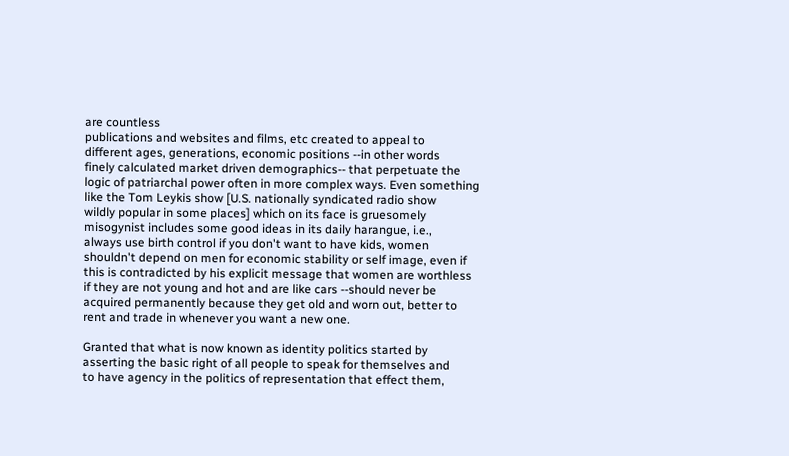are countless
publications and websites and films, etc created to appeal to
different ages, generations, economic positions --in other words
finely calculated market driven demographics-- that perpetuate the
logic of patriarchal power often in more complex ways. Even something
like the Tom Leykis show [U.S. nationally syndicated radio show
wildly popular in some places] which on its face is gruesomely
misogynist includes some good ideas in its daily harangue, i.e.,
always use birth control if you don't want to have kids, women
shouldn't depend on men for economic stability or self image, even if
this is contradicted by his explicit message that women are worthless
if they are not young and hot and are like cars --should never be
acquired permanently because they get old and worn out, better to
rent and trade in whenever you want a new one.

Granted that what is now known as identity politics started by
asserting the basic right of all people to speak for themselves and
to have agency in the politics of representation that effect them,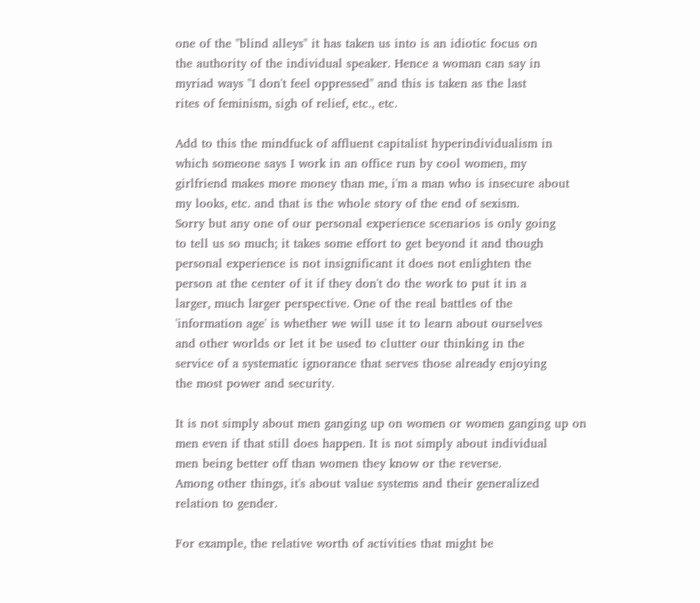one of the "blind alleys" it has taken us into is an idiotic focus on
the authority of the individual speaker. Hence a woman can say in
myriad ways "I don't feel oppressed" and this is taken as the last
rites of feminism, sigh of relief, etc., etc.

Add to this the mindfuck of affluent capitalist hyperindividualism in
which someone says I work in an office run by cool women, my
girlfriend makes more money than me, i'm a man who is insecure about
my looks, etc. and that is the whole story of the end of sexism.
Sorry but any one of our personal experience scenarios is only going
to tell us so much; it takes some effort to get beyond it and though
personal experience is not insignificant it does not enlighten the
person at the center of it if they don't do the work to put it in a
larger, much larger perspective. One of the real battles of the
'information age' is whether we will use it to learn about ourselves
and other worlds or let it be used to clutter our thinking in the
service of a systematic ignorance that serves those already enjoying
the most power and security.

It is not simply about men ganging up on women or women ganging up on
men even if that still does happen. It is not simply about individual
men being better off than women they know or the reverse.
Among other things, it's about value systems and their generalized
relation to gender.

For example, the relative worth of activities that might be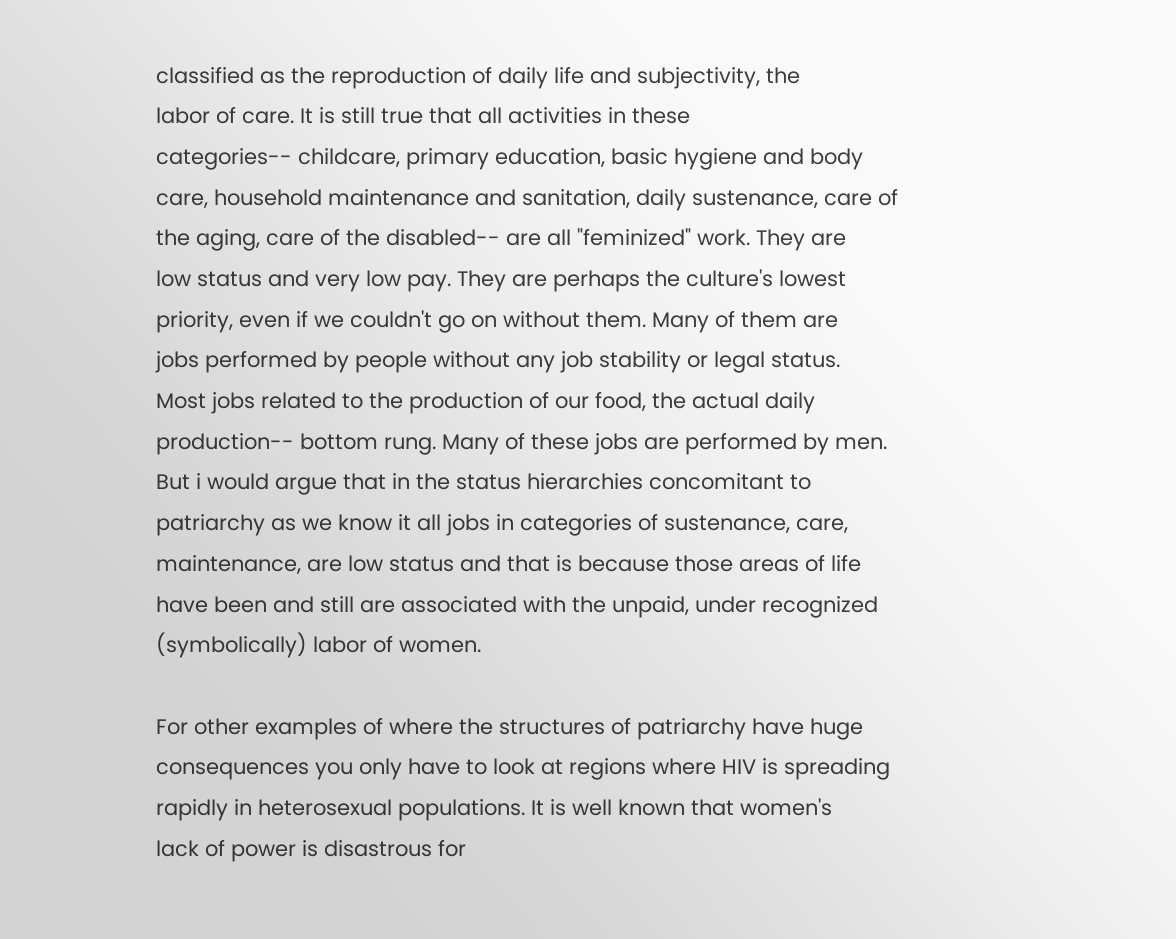classified as the reproduction of daily life and subjectivity, the
labor of care. It is still true that all activities in these
categories-- childcare, primary education, basic hygiene and body
care, household maintenance and sanitation, daily sustenance, care of
the aging, care of the disabled-- are all "feminized" work. They are
low status and very low pay. They are perhaps the culture's lowest
priority, even if we couldn't go on without them. Many of them are
jobs performed by people without any job stability or legal status.
Most jobs related to the production of our food, the actual daily
production-- bottom rung. Many of these jobs are performed by men.
But i would argue that in the status hierarchies concomitant to
patriarchy as we know it all jobs in categories of sustenance, care,
maintenance, are low status and that is because those areas of life
have been and still are associated with the unpaid, under recognized
(symbolically) labor of women.

For other examples of where the structures of patriarchy have huge
consequences you only have to look at regions where HIV is spreading
rapidly in heterosexual populations. It is well known that women's
lack of power is disastrous for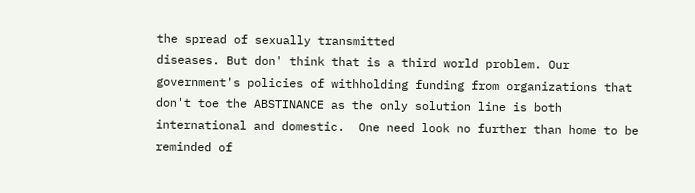the spread of sexually transmitted
diseases. But don' think that is a third world problem. Our
government's policies of withholding funding from organizations that
don't toe the ABSTINANCE as the only solution line is both
international and domestic.  One need look no further than home to be
reminded of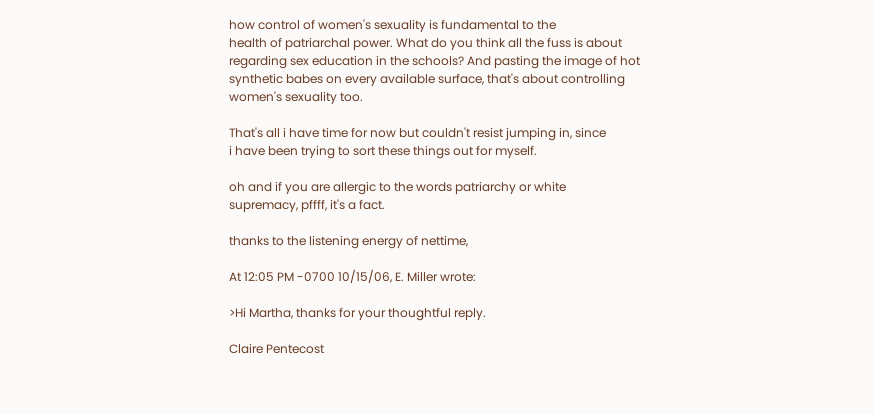how control of women's sexuality is fundamental to the
health of patriarchal power. What do you think all the fuss is about
regarding sex education in the schools? And pasting the image of hot
synthetic babes on every available surface, that's about controlling
women's sexuality too.

That's all i have time for now but couldn't resist jumping in, since
i have been trying to sort these things out for myself.

oh and if you are allergic to the words patriarchy or white
supremacy, pffff, it's a fact.

thanks to the listening energy of nettime,

At 12:05 PM -0700 10/15/06, E. Miller wrote:

>Hi Martha, thanks for your thoughtful reply.

Claire Pentecost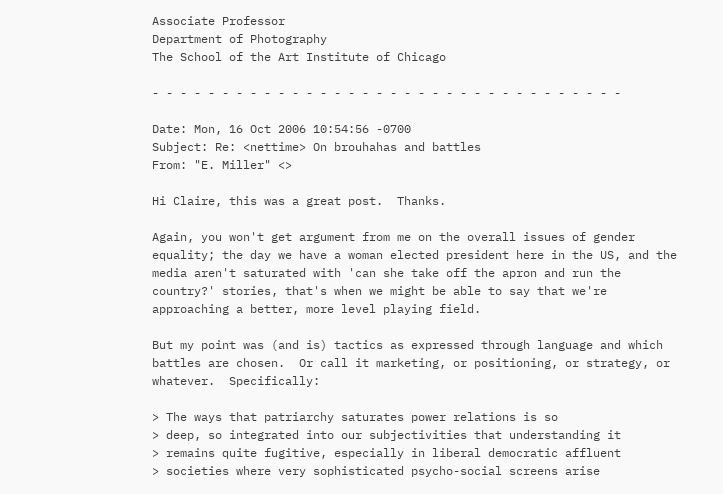Associate Professor
Department of Photography
The School of the Art Institute of Chicago

- - - - - - - - - - - - - - - - - - - - - - - - - - - - - - - - - -

Date: Mon, 16 Oct 2006 10:54:56 -0700
Subject: Re: <nettime> On brouhahas and battles
From: "E. Miller" <>

Hi Claire, this was a great post.  Thanks.

Again, you won't get argument from me on the overall issues of gender
equality; the day we have a woman elected president here in the US, and the
media aren't saturated with 'can she take off the apron and run the
country?' stories, that's when we might be able to say that we're
approaching a better, more level playing field.

But my point was (and is) tactics as expressed through language and which
battles are chosen.  Or call it marketing, or positioning, or strategy, or
whatever.  Specifically:

> The ways that patriarchy saturates power relations is so
> deep, so integrated into our subjectivities that understanding it
> remains quite fugitive, especially in liberal democratic affluent
> societies where very sophisticated psycho-social screens arise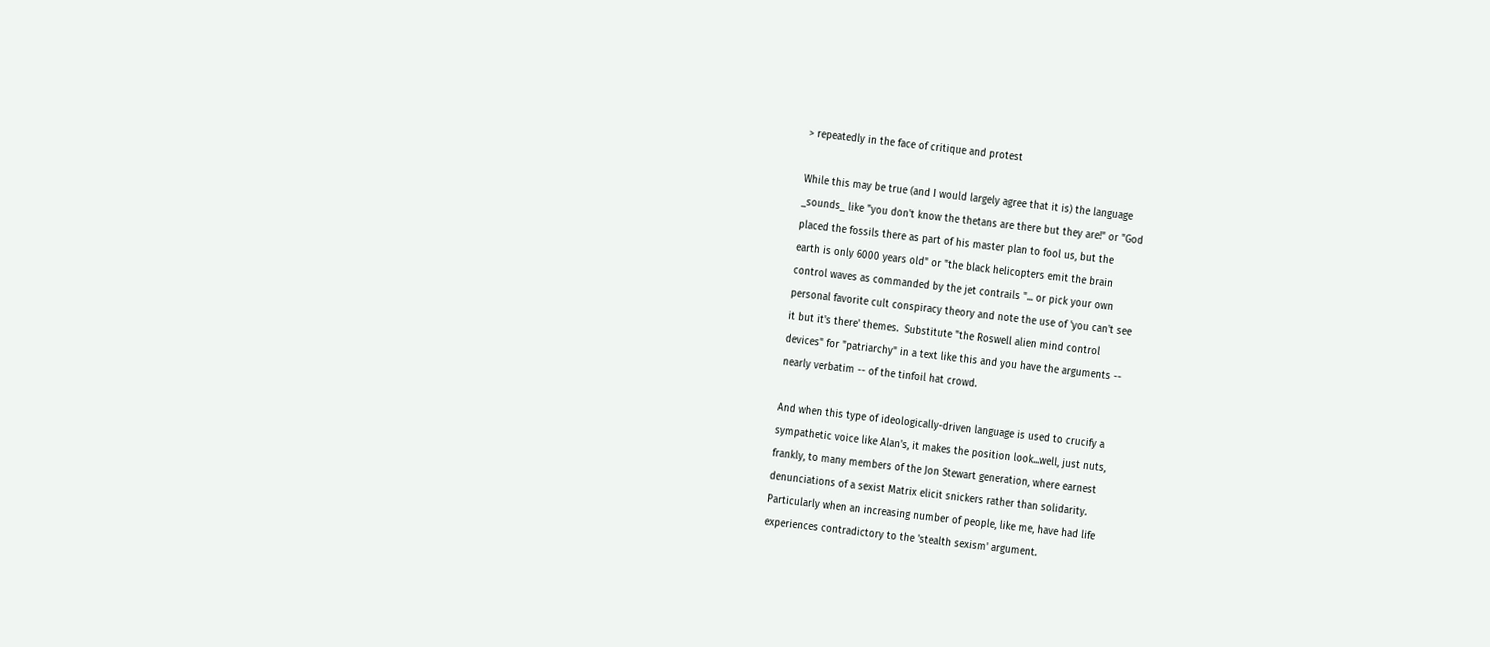> repeatedly in the face of critique and protest

While this may be true (and I would largely agree that it is) the language
_sounds_ like "you don't know the thetans are there but they are!" or "God
placed the fossils there as part of his master plan to fool us, but the
earth is only 6000 years old" or "the black helicopters emit the brain
control waves as commanded by the jet contrails "... or pick your own
personal favorite cult conspiracy theory and note the use of 'you can't see
it but it's there' themes.  Substitute "the Roswell alien mind control
devices" for "patriarchy" in a text like this and you have the arguments --
nearly verbatim -- of the tinfoil hat crowd.

And when this type of ideologically-driven language is used to crucify a
sympathetic voice like Alan's, it makes the position look...well, just nuts,
frankly, to many members of the Jon Stewart generation, where earnest
denunciations of a sexist Matrix elicit snickers rather than solidarity.
Particularly when an increasing number of people, like me, have had life
experiences contradictory to the 'stealth sexism' argument.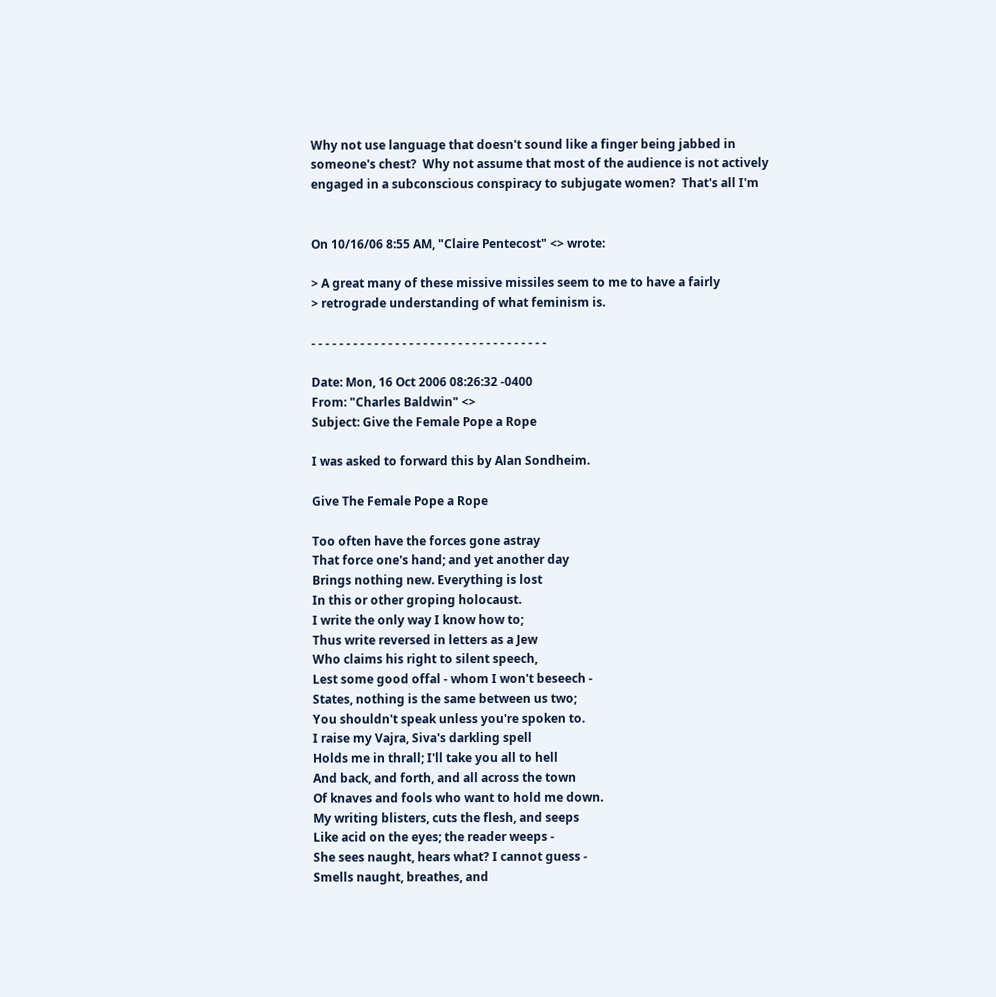Why not use language that doesn't sound like a finger being jabbed in
someone's chest?  Why not assume that most of the audience is not actively
engaged in a subconscious conspiracy to subjugate women?  That's all I'm


On 10/16/06 8:55 AM, "Claire Pentecost" <> wrote:

> A great many of these missive missiles seem to me to have a fairly
> retrograde understanding of what feminism is.

- - - - - - - - - - - - - - - - - - - - - - - - - - - - - - - - - -

Date: Mon, 16 Oct 2006 08:26:32 -0400
From: "Charles Baldwin" <>
Subject: Give the Female Pope a Rope

I was asked to forward this by Alan Sondheim.

Give The Female Pope a Rope

Too often have the forces gone astray
That force one's hand; and yet another day
Brings nothing new. Everything is lost
In this or other groping holocaust.
I write the only way I know how to;
Thus write reversed in letters as a Jew
Who claims his right to silent speech,
Lest some good offal - whom I won't beseech -
States, nothing is the same between us two;
You shouldn't speak unless you're spoken to.
I raise my Vajra, Siva's darkling spell
Holds me in thrall; I'll take you all to hell
And back, and forth, and all across the town
Of knaves and fools who want to hold me down.
My writing blisters, cuts the flesh, and seeps
Like acid on the eyes; the reader weeps -
She sees naught, hears what? I cannot guess -
Smells naught, breathes, and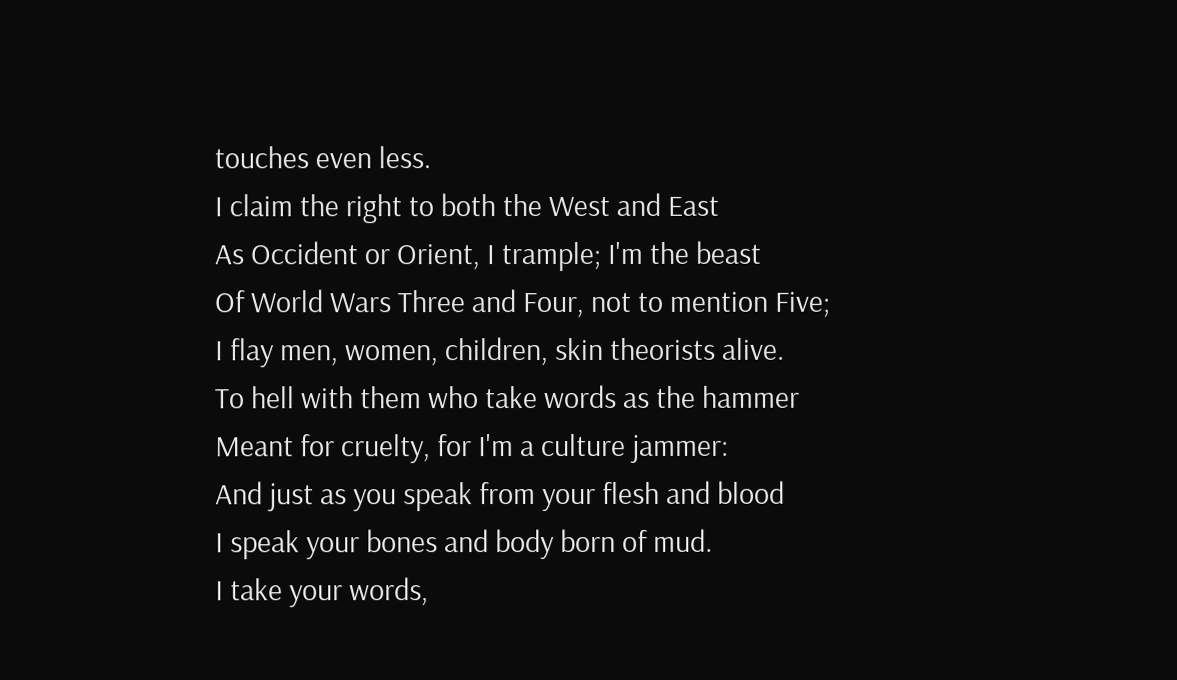touches even less.
I claim the right to both the West and East
As Occident or Orient, I trample; I'm the beast
Of World Wars Three and Four, not to mention Five;
I flay men, women, children, skin theorists alive.
To hell with them who take words as the hammer
Meant for cruelty, for I'm a culture jammer:
And just as you speak from your flesh and blood
I speak your bones and body born of mud.
I take your words,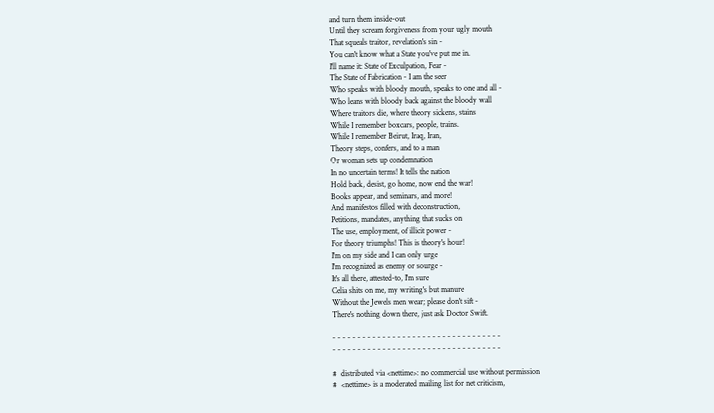and turn them inside-out
Until they scream forgiveness from your ugly mouth
That squeals traitor, revelation's sin -
You can't know what a State you've put me in.
I'll name it: State of Exculpation, Fear -
The State of Fabrication - I am the seer
Who speaks with bloody mouth, speaks to one and all -
Who leans with bloody back against the bloody wall
Where traitors die, where theory sickens, stains
While I remember boxcars, people, trains.
While I remember Beirut, Iraq, Iran,
Theory steps, confers, and to a man
Or woman sets up condemnation
In no uncertain terms! It tells the nation
Hold back, desist, go home, now end the war!
Books appear, and seminars, and more!
And manifestos filled with deconstruction,
Petitions, mandates, anything that sucks on
The use, employment, of illicit power -
For theory triumphs! This is theory's hour!
I'm on my side and I can only urge
I'm recognized as enemy or sourge -
It's all there, attested-to, I'm sure
Celia shits on me, my writing's but manure
Without the Jewels men wear; please don't sift -
There's nothing down there, just ask Doctor Swift.

- - - - - - - - - - - - - - - - - - - - - - - - - - - - - - - - - -
- - - - - - - - - - - - - - - - - - - - - - - - - - - - - - - - - -

#  distributed via <nettime>: no commercial use without permission
#  <nettime> is a moderated mailing list for net criticism,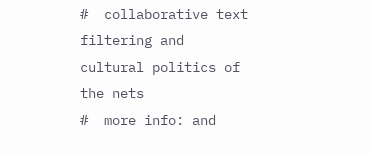#  collaborative text filtering and cultural politics of the nets
#  more info: and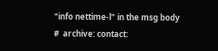"info nettime-l" in the msg body
#  archive: contact: